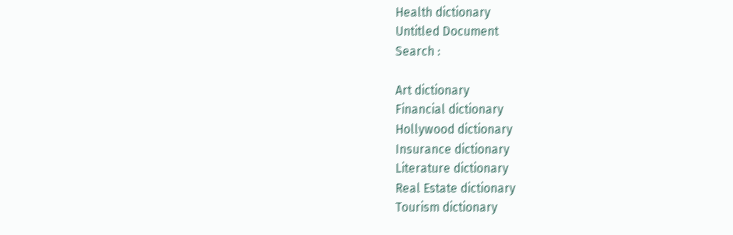Health dictionary
Untitled Document
Search :

Art dictionary
Financial dictionary
Hollywood dictionary
Insurance dictionary
Literature dictionary
Real Estate dictionary
Tourism dictionary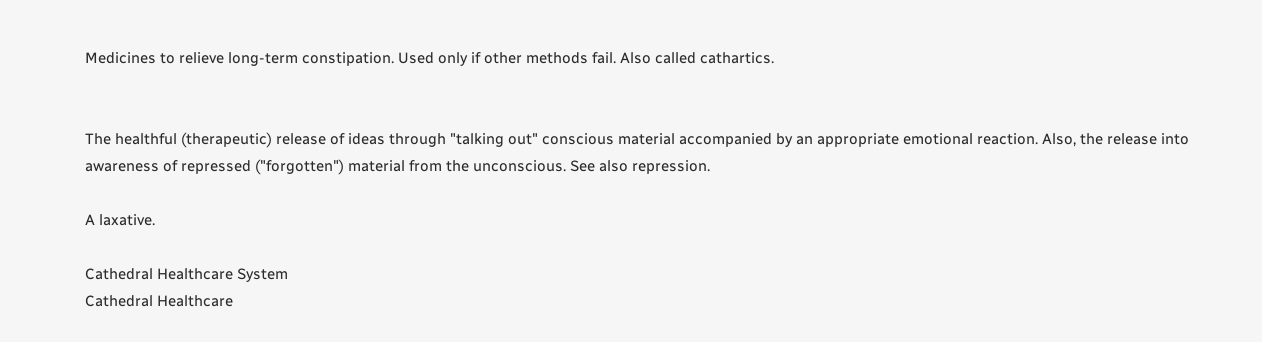Medicines to relieve long-term constipation. Used only if other methods fail. Also called cathartics.


The healthful (therapeutic) release of ideas through "talking out" conscious material accompanied by an appropriate emotional reaction. Also, the release into awareness of repressed ("forgotten") material from the unconscious. See also repression.

A laxative.

Cathedral Healthcare System
Cathedral Healthcare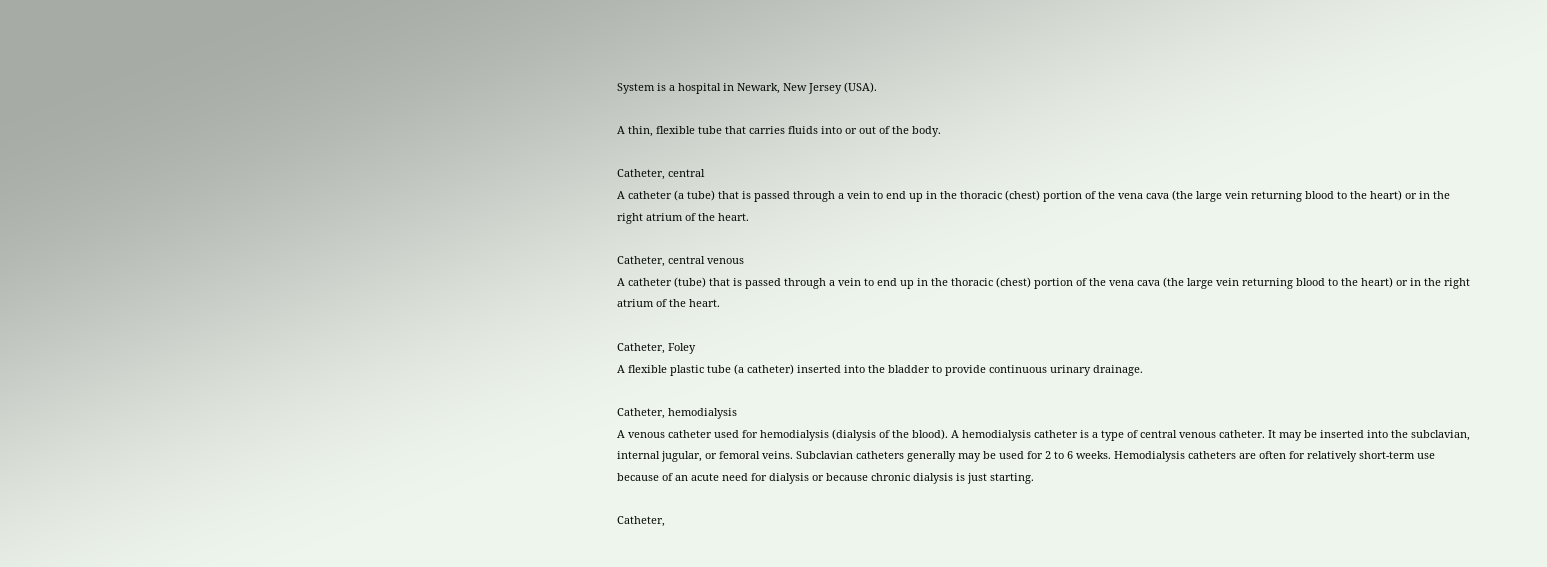System is a hospital in Newark, New Jersey (USA).

A thin, flexible tube that carries fluids into or out of the body.

Catheter, central
A catheter (a tube) that is passed through a vein to end up in the thoracic (chest) portion of the vena cava (the large vein returning blood to the heart) or in the right atrium of the heart.

Catheter, central venous
A catheter (tube) that is passed through a vein to end up in the thoracic (chest) portion of the vena cava (the large vein returning blood to the heart) or in the right atrium of the heart.

Catheter, Foley
A flexible plastic tube (a catheter) inserted into the bladder to provide continuous urinary drainage.

Catheter, hemodialysis
A venous catheter used for hemodialysis (dialysis of the blood). A hemodialysis catheter is a type of central venous catheter. It may be inserted into the subclavian, internal jugular, or femoral veins. Subclavian catheters generally may be used for 2 to 6 weeks. Hemodialysis catheters are often for relatively short-term use because of an acute need for dialysis or because chronic dialysis is just starting.

Catheter,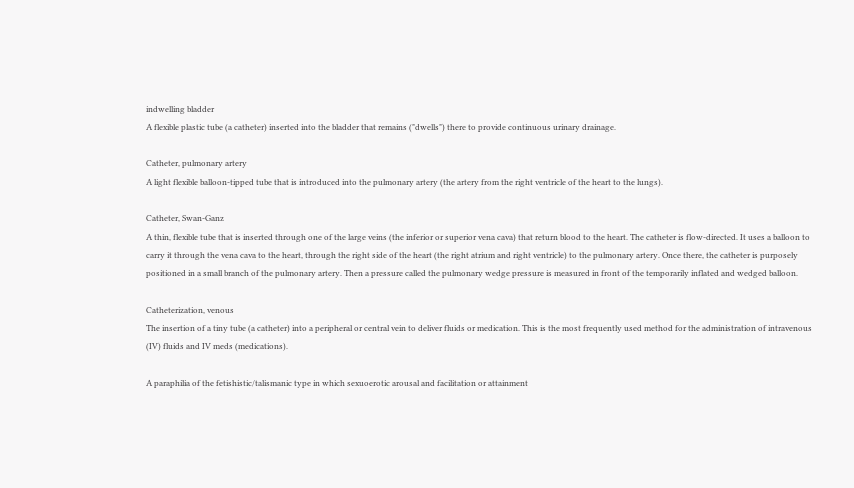indwelling bladder
A flexible plastic tube (a catheter) inserted into the bladder that remains ("dwells") there to provide continuous urinary drainage.

Catheter, pulmonary artery
A light flexible balloon-tipped tube that is introduced into the pulmonary artery (the artery from the right ventricle of the heart to the lungs).

Catheter, Swan-Ganz
A thin, flexible tube that is inserted through one of the large veins (the inferior or superior vena cava) that return blood to the heart. The catheter is flow-directed. It uses a balloon to carry it through the vena cava to the heart, through the right side of the heart (the right atrium and right ventricle) to the pulmonary artery. Once there, the catheter is purposely positioned in a small branch of the pulmonary artery. Then a pressure called the pulmonary wedge pressure is measured in front of the temporarily inflated and wedged balloon.

Catheterization, venous
The insertion of a tiny tube (a catheter) into a peripheral or central vein to deliver fluids or medication. This is the most frequently used method for the administration of intravenous (IV) fluids and IV meds (medications).

A paraphilia of the fetishistic/talismanic type in which sexuoerotic arousal and facilitation or attainment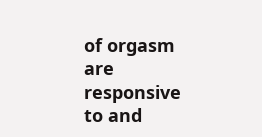of orgasm are responsive to and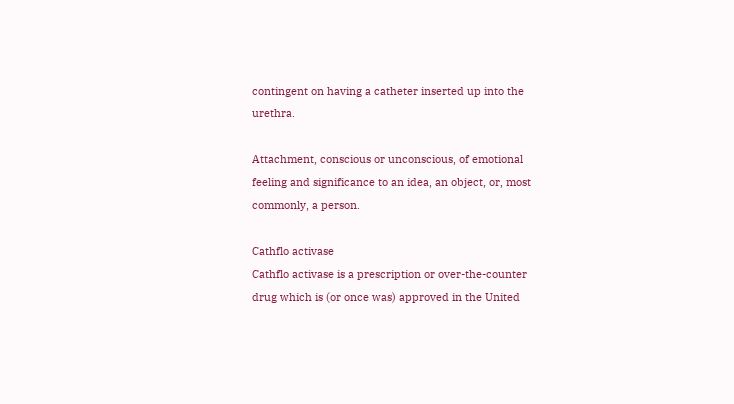contingent on having a catheter inserted up into the urethra.

Attachment, conscious or unconscious, of emotional feeling and significance to an idea, an object, or, most commonly, a person.

Cathflo activase
Cathflo activase is a prescription or over-the-counter drug which is (or once was) approved in the United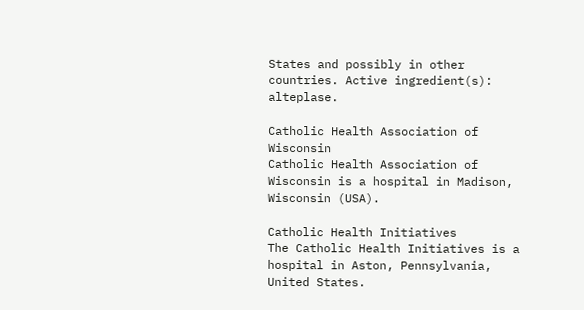States and possibly in other countries. Active ingredient(s): alteplase.

Catholic Health Association of Wisconsin
Catholic Health Association of Wisconsin is a hospital in Madison, Wisconsin (USA).

Catholic Health Initiatives
The Catholic Health Initiatives is a hospital in Aston, Pennsylvania, United States.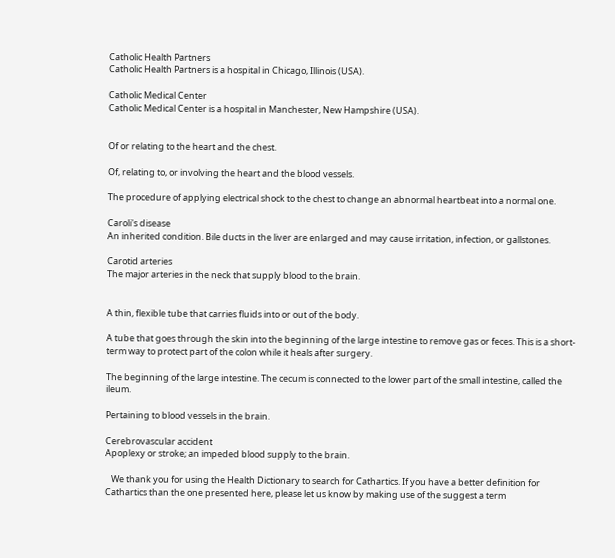Catholic Health Partners
Catholic Health Partners is a hospital in Chicago, Illinois (USA).

Catholic Medical Center
Catholic Medical Center is a hospital in Manchester, New Hampshire (USA).


Of or relating to the heart and the chest.

Of, relating to, or involving the heart and the blood vessels.

The procedure of applying electrical shock to the chest to change an abnormal heartbeat into a normal one.

Caroli's disease
An inherited condition. Bile ducts in the liver are enlarged and may cause irritation, infection, or gallstones.

Carotid arteries
The major arteries in the neck that supply blood to the brain.


A thin, flexible tube that carries fluids into or out of the body.

A tube that goes through the skin into the beginning of the large intestine to remove gas or feces. This is a short-term way to protect part of the colon while it heals after surgery.

The beginning of the large intestine. The cecum is connected to the lower part of the small intestine, called the ileum.

Pertaining to blood vessels in the brain.

Cerebrovascular accident
Apoplexy or stroke; an impeded blood supply to the brain.

   We thank you for using the Health Dictionary to search for Cathartics. If you have a better definition for Cathartics than the one presented here, please let us know by making use of the suggest a term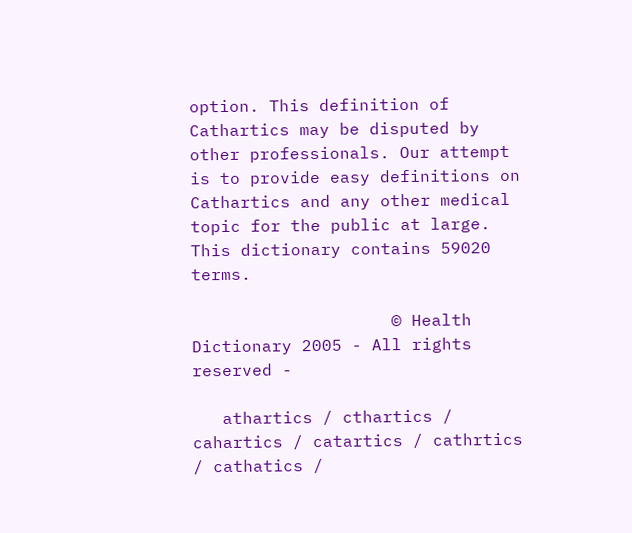option. This definition of Cathartics may be disputed by other professionals. Our attempt is to provide easy definitions on Cathartics and any other medical topic for the public at large.
This dictionary contains 59020 terms.

                    © Health Dictionary 2005 - All rights reserved -

   athartics / cthartics / cahartics / catartics / cathrtics / cathatics /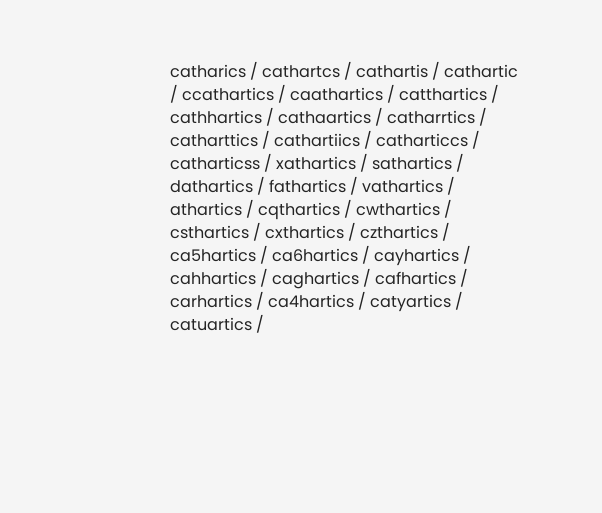catharics / cathartcs / cathartis / cathartic / ccathartics / caathartics / catthartics / cathhartics / cathaartics / catharrtics / catharttics / cathartiics / catharticcs / catharticss / xathartics / sathartics / dathartics / fathartics / vathartics / athartics / cqthartics / cwthartics / csthartics / cxthartics / czthartics / ca5hartics / ca6hartics / cayhartics / cahhartics / caghartics / cafhartics / carhartics / ca4hartics / catyartics / catuartics /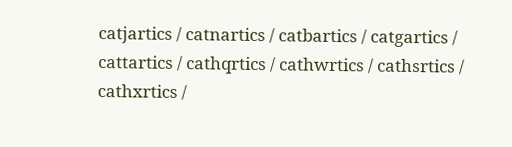catjartics / catnartics / catbartics / catgartics / cattartics / cathqrtics / cathwrtics / cathsrtics / cathxrtics /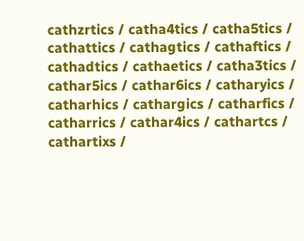cathzrtics / catha4tics / catha5tics / cathattics / cathagtics / cathaftics / cathadtics / cathaetics / catha3tics / cathar5ics / cathar6ics / catharyics / catharhics / cathargics / catharfics / catharrics / cathar4ics / cathartcs / cathartixs /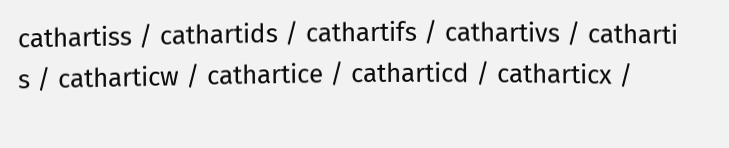cathartiss / cathartids / cathartifs / cathartivs / catharti s / catharticw / cathartice / catharticd / catharticx /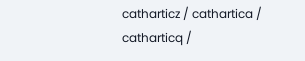catharticz / cathartica / catharticq /